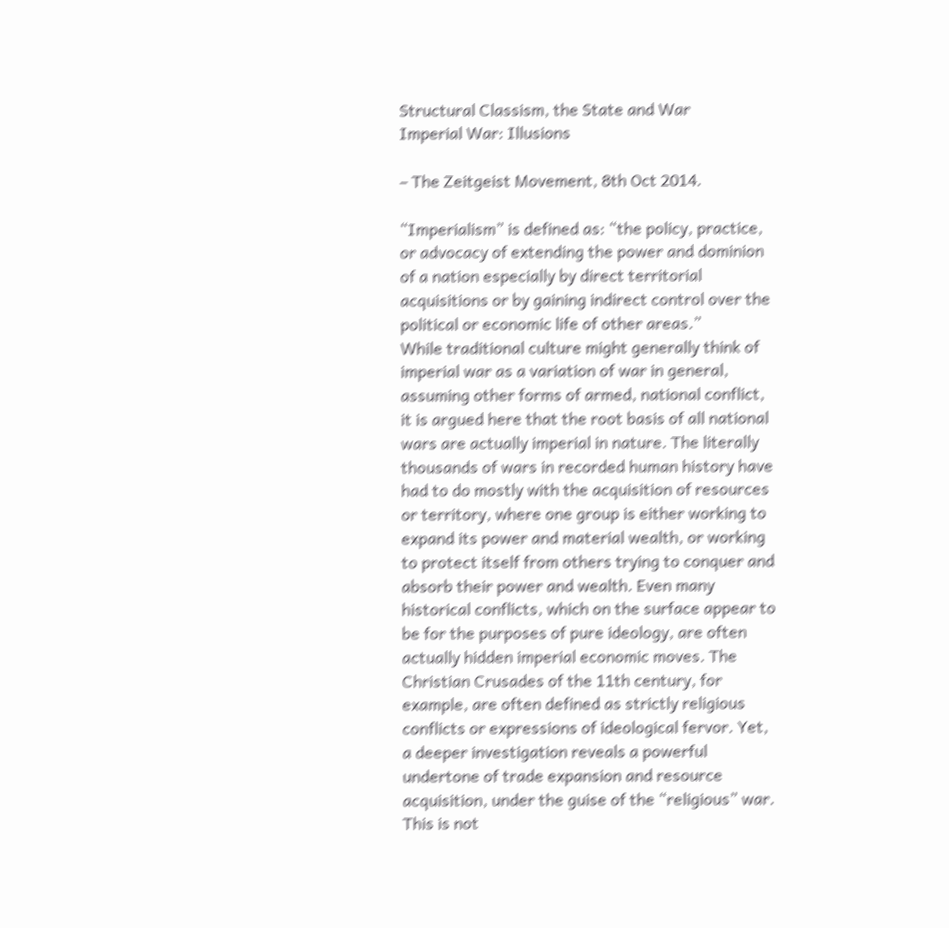Structural Classism, the State and War
Imperial War: Illusions

– The Zeitgeist Movement, 8th Oct 2014.

“Imperialism” is defined as: “the policy, practice, or advocacy of extending the power and dominion of a nation especially by direct territorial acquisitions or by gaining indirect control over the political or economic life of other areas.”
While traditional culture might generally think of imperial war as a variation of war in general, assuming other forms of armed, national conflict, it is argued here that the root basis of all national wars are actually imperial in nature. The literally thousands of wars in recorded human history have had to do mostly with the acquisition of resources or territory, where one group is either working to expand its power and material wealth, or working to protect itself from others trying to conquer and absorb their power and wealth. Even many historical conflicts, which on the surface appear to be for the purposes of pure ideology, are often actually hidden imperial economic moves. The Christian Crusades of the 11th century, for example, are often defined as strictly religious conflicts or expressions of ideological fervor. Yet, a deeper investigation reveals a powerful undertone of trade expansion and resource acquisition, under the guise of the “religious” war. This is not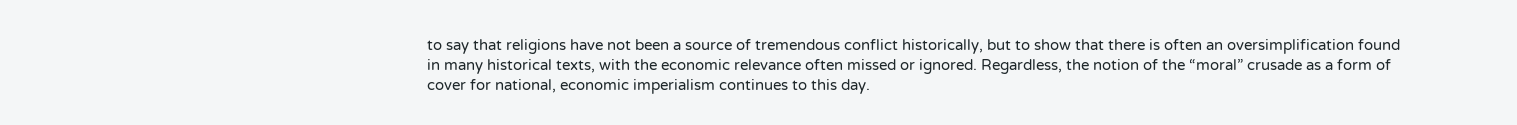to say that religions have not been a source of tremendous conflict historically, but to show that there is often an oversimplification found in many historical texts, with the economic relevance often missed or ignored. Regardless, the notion of the “moral” crusade as a form of cover for national, economic imperialism continues to this day.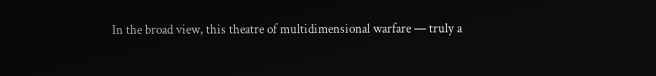In the broad view, this theatre of multidimensional warfare — truly a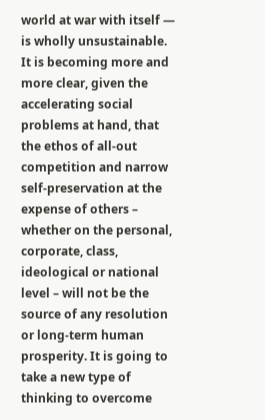world at war with itself — is wholly unsustainable. It is becoming more and more clear, given the accelerating social problems at hand, that the ethos of all-out competition and narrow self-preservation at the expense of others – whether on the personal, corporate, class, ideological or national level – will not be the source of any resolution or long-term human prosperity. It is going to take a new type of thinking to overcome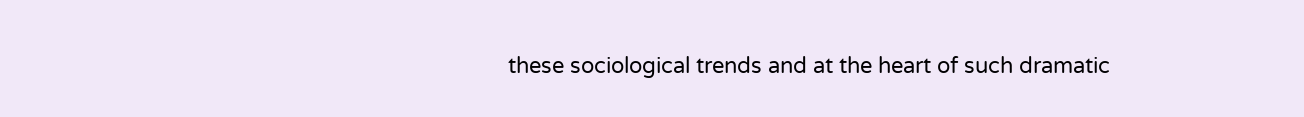these sociological trends and at the heart of such dramatic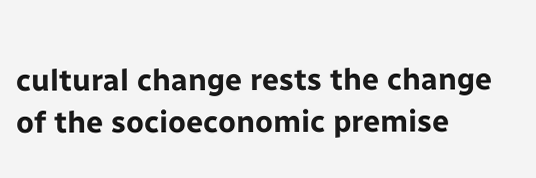cultural change rests the change of the socioeconomic premise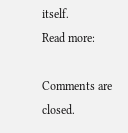itself.
Read more:

Comments are closed.